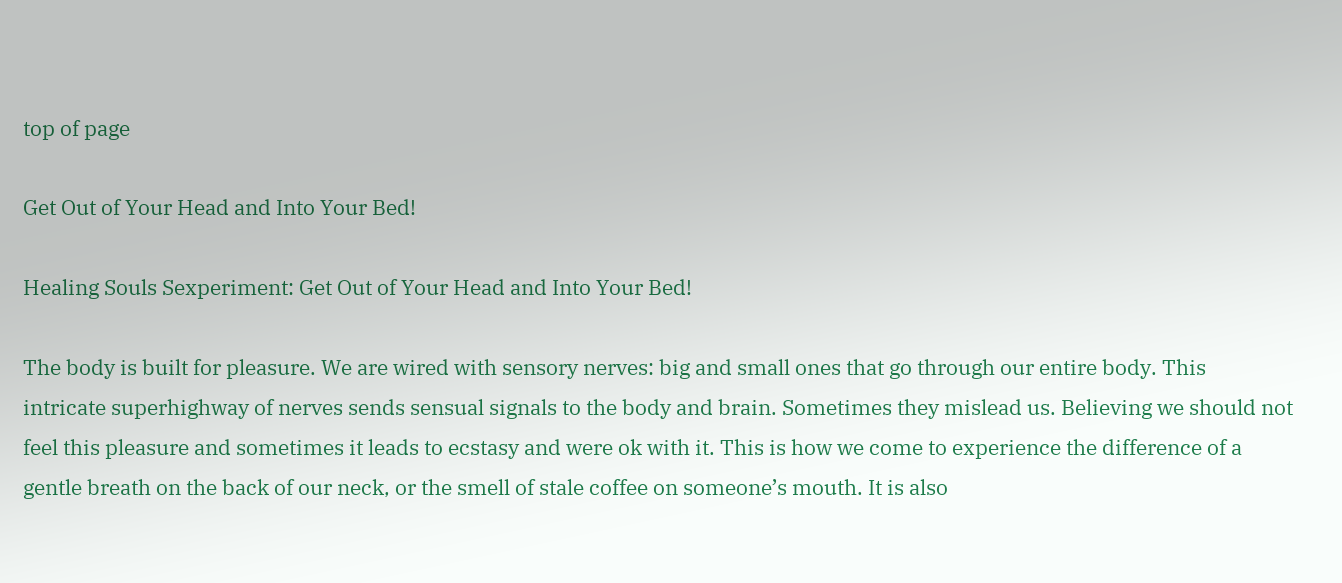top of page

Get Out of Your Head and Into Your Bed!

Healing Souls Sexperiment: Get Out of Your Head and Into Your Bed!

The body is built for pleasure. We are wired with sensory nerves: big and small ones that go through our entire body. This intricate superhighway of nerves sends sensual signals to the body and brain. Sometimes they mislead us. Believing we should not feel this pleasure and sometimes it leads to ecstasy and were ok with it. This is how we come to experience the difference of a gentle breath on the back of our neck, or the smell of stale coffee on someone’s mouth. It is also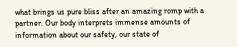what brings us pure bliss after an amazing romp with a partner. Our body interprets immense amounts of information about our safety, our state of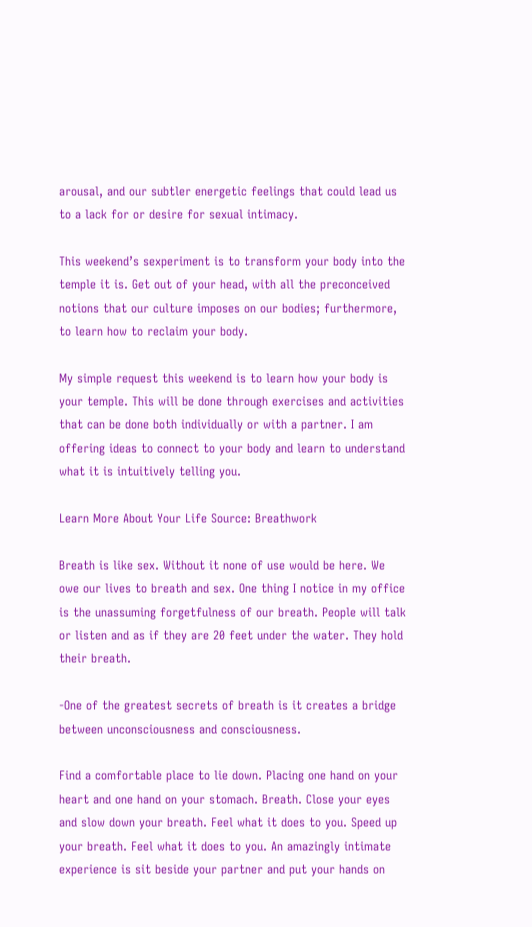arousal, and our subtler energetic feelings that could lead us to a lack for or desire for sexual intimacy.

This weekend’s sexperiment is to transform your body into the temple it is. Get out of your head, with all the preconceived notions that our culture imposes on our bodies; furthermore, to learn how to reclaim your body.

My simple request this weekend is to learn how your body is your temple. This will be done through exercises and activities that can be done both individually or with a partner. I am offering ideas to connect to your body and learn to understand what it is intuitively telling you.

Learn More About Your Life Source: Breathwork

Breath is like sex. Without it none of use would be here. We owe our lives to breath and sex. One thing I notice in my office is the unassuming forgetfulness of our breath. People will talk or listen and as if they are 20 feet under the water. They hold their breath.

-One of the greatest secrets of breath is it creates a bridge between unconsciousness and consciousness.

Find a comfortable place to lie down. Placing one hand on your heart and one hand on your stomach. Breath. Close your eyes and slow down your breath. Feel what it does to you. Speed up your breath. Feel what it does to you. An amazingly intimate experience is sit beside your partner and put your hands on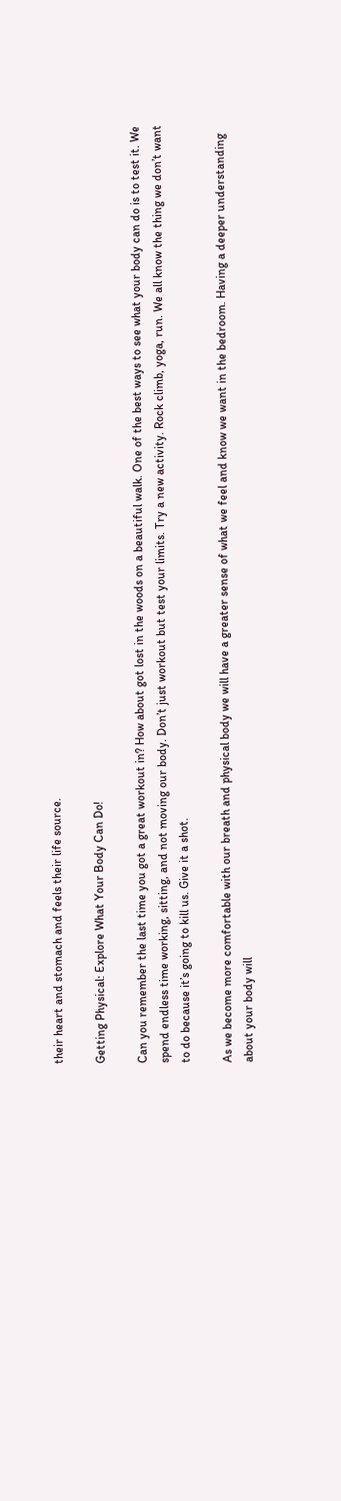their heart and stomach and feels their life source.

Getting Physical: Explore What Your Body Can Do!

Can you remember the last time you got a great workout in? How about got lost in the woods on a beautiful walk. One of the best ways to see what your body can do is to test it. We spend endless time working, sitting, and not moving our body. Don’t just workout but test your limits. Try a new activity. Rock climb, yoga, run. We all know the thing we don’t want to do because it’s going to kill us. Give it a shot.

As we become more comfortable with our breath and physical body we will have a greater sense of what we feel and know we want in the bedroom. Having a deeper understanding about your body will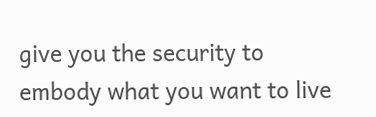give you the security to embody what you want to live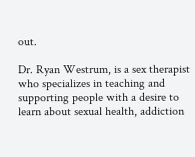out.

Dr. Ryan Westrum, is a sex therapist who specializes in teaching and supporting people with a desire to learn about sexual health, addiction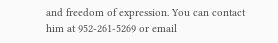and freedom of expression. You can contact him at 952-261-5269 or email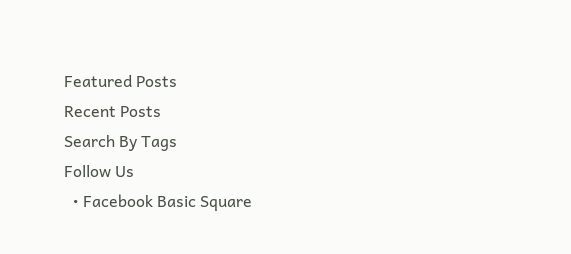Featured Posts
Recent Posts
Search By Tags
Follow Us
  • Facebook Basic Square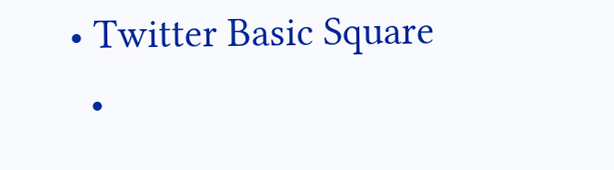• Twitter Basic Square
  •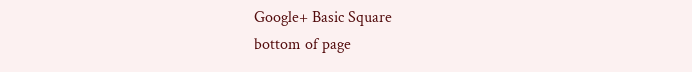Google+ Basic Square
bottom of page